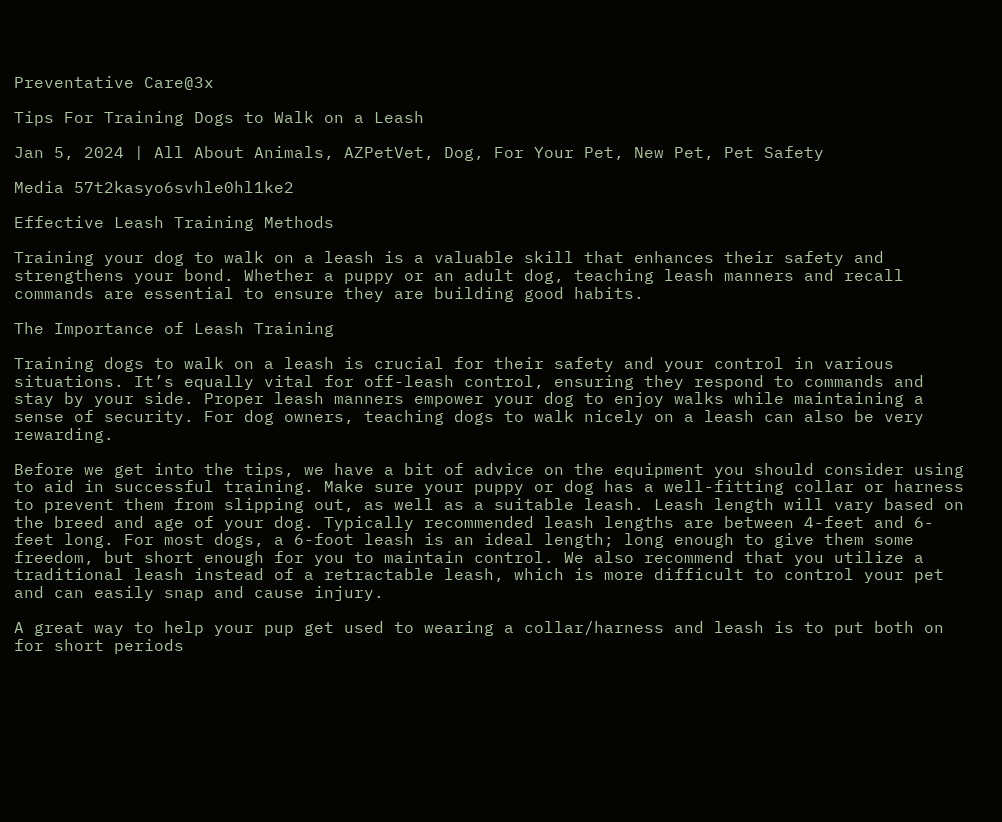Preventative Care@3x

Tips For Training Dogs to Walk on a Leash

Jan 5, 2024 | All About Animals, AZPetVet, Dog, For Your Pet, New Pet, Pet Safety

Media 57t2kasyo6svhle0hl1ke2

Effective Leash Training Methods

Training your dog to walk on a leash is a valuable skill that enhances their safety and strengthens your bond. Whether a puppy or an adult dog, teaching leash manners and recall commands are essential to ensure they are building good habits.

The Importance of Leash Training

Training dogs to walk on a leash is crucial for their safety and your control in various situations. It’s equally vital for off-leash control, ensuring they respond to commands and stay by your side. Proper leash manners empower your dog to enjoy walks while maintaining a sense of security. For dog owners, teaching dogs to walk nicely on a leash can also be very rewarding.

Before we get into the tips, we have a bit of advice on the equipment you should consider using to aid in successful training. Make sure your puppy or dog has a well-fitting collar or harness to prevent them from slipping out, as well as a suitable leash. Leash length will vary based on the breed and age of your dog. Typically recommended leash lengths are between 4-feet and 6-feet long. For most dogs, a 6-foot leash is an ideal length; long enough to give them some freedom, but short enough for you to maintain control. We also recommend that you utilize a traditional leash instead of a retractable leash, which is more difficult to control your pet and can easily snap and cause injury.

A great way to help your pup get used to wearing a collar/harness and leash is to put both on for short periods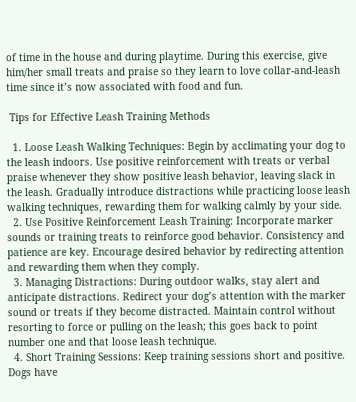of time in the house and during playtime. During this exercise, give him/her small treats and praise so they learn to love collar-and-leash time since it’s now associated with food and fun.

 Tips for Effective Leash Training Methods

  1. Loose Leash Walking Techniques: Begin by acclimating your dog to the leash indoors. Use positive reinforcement with treats or verbal praise whenever they show positive leash behavior, leaving slack in the leash. Gradually introduce distractions while practicing loose leash walking techniques, rewarding them for walking calmly by your side.
  2. Use Positive Reinforcement Leash Training: Incorporate marker sounds or training treats to reinforce good behavior. Consistency and patience are key. Encourage desired behavior by redirecting attention and rewarding them when they comply.
  3. Managing Distractions: During outdoor walks, stay alert and anticipate distractions. Redirect your dog’s attention with the marker sound or treats if they become distracted. Maintain control without resorting to force or pulling on the leash; this goes back to point number one and that loose leash technique.
  4. Short Training Sessions: Keep training sessions short and positive. Dogs have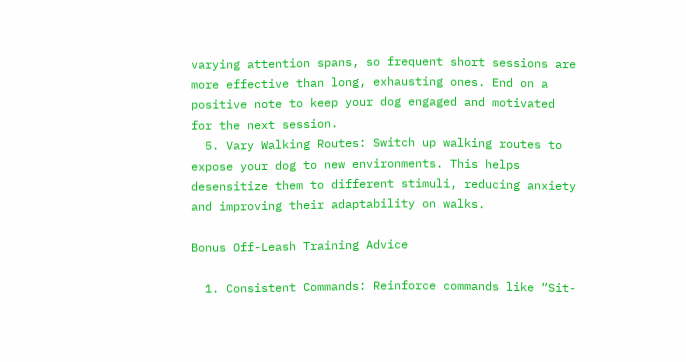varying attention spans, so frequent short sessions are more effective than long, exhausting ones. End on a positive note to keep your dog engaged and motivated for the next session.
  5. Vary Walking Routes: Switch up walking routes to expose your dog to new environments. This helps desensitize them to different stimuli, reducing anxiety and improving their adaptability on walks.

Bonus Off-Leash Training Advice

  1. Consistent Commands: Reinforce commands like “Sit-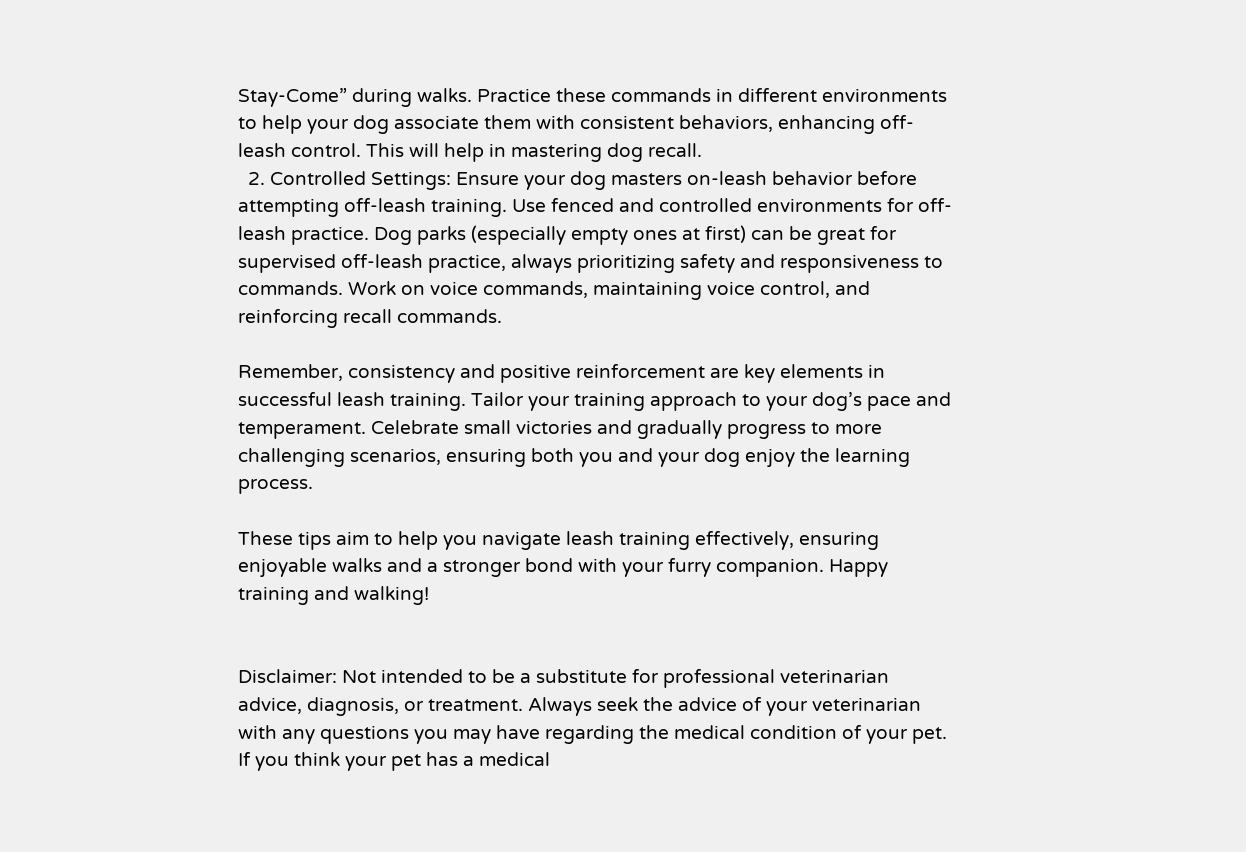Stay-Come” during walks. Practice these commands in different environments to help your dog associate them with consistent behaviors, enhancing off-leash control. This will help in mastering dog recall.
  2. Controlled Settings: Ensure your dog masters on-leash behavior before attempting off-leash training. Use fenced and controlled environments for off-leash practice. Dog parks (especially empty ones at first) can be great for supervised off-leash practice, always prioritizing safety and responsiveness to commands. Work on voice commands, maintaining voice control, and reinforcing recall commands.

Remember, consistency and positive reinforcement are key elements in successful leash training. Tailor your training approach to your dog’s pace and temperament. Celebrate small victories and gradually progress to more challenging scenarios, ensuring both you and your dog enjoy the learning process.

These tips aim to help you navigate leash training effectively, ensuring enjoyable walks and a stronger bond with your furry companion. Happy training and walking!


Disclaimer: Not intended to be a substitute for professional veterinarian advice, diagnosis, or treatment. Always seek the advice of your veterinarian with any questions you may have regarding the medical condition of your pet. If you think your pet has a medical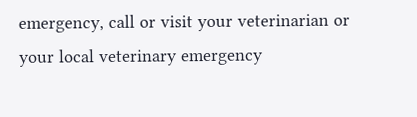emergency, call or visit your veterinarian or your local veterinary emergency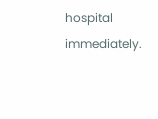hospital immediately.